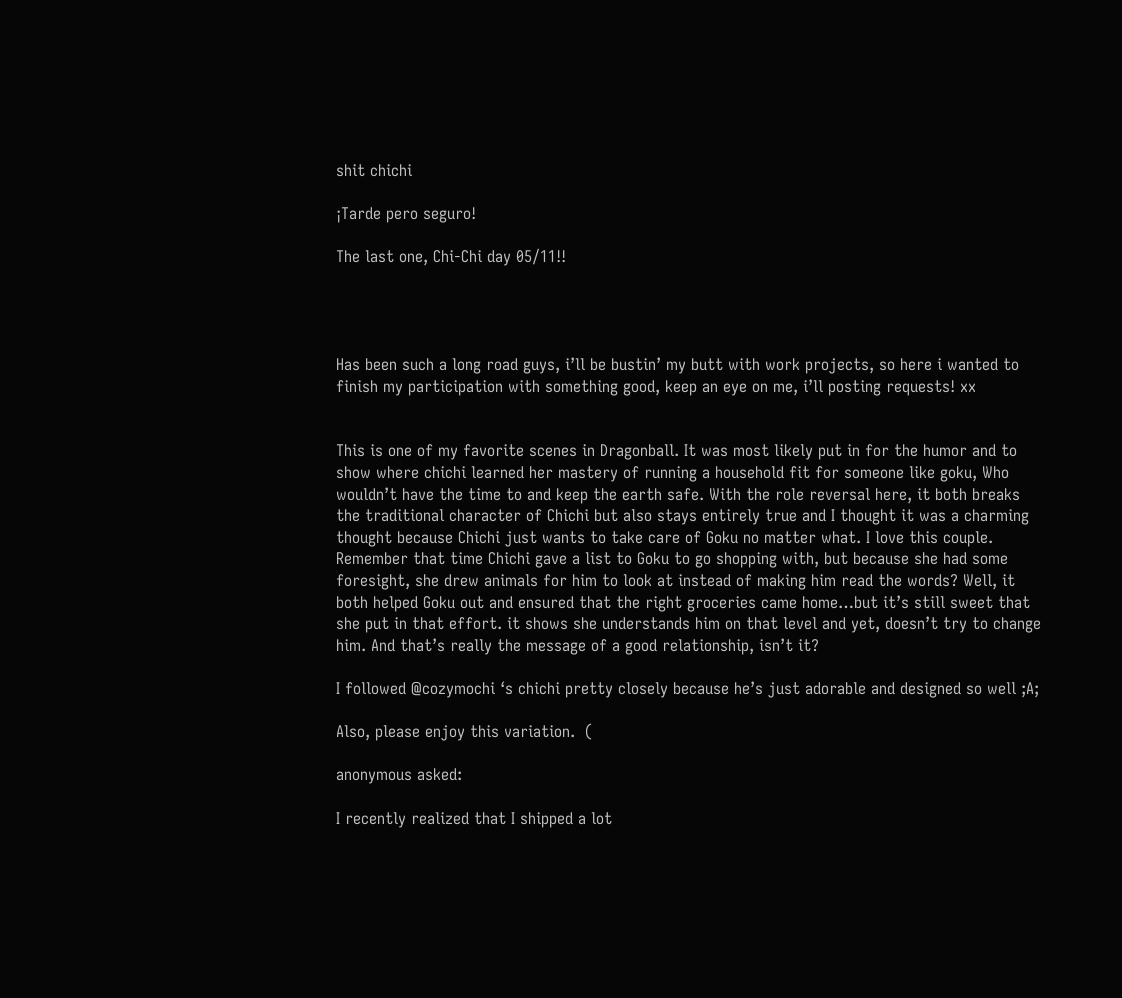shit chichi

¡Tarde pero seguro!

The last one, Chi-Chi day 05/11!!




Has been such a long road guys, i’ll be bustin’ my butt with work projects, so here i wanted to finish my participation with something good, keep an eye on me, i’ll posting requests! xx


This is one of my favorite scenes in Dragonball. It was most likely put in for the humor and to show where chichi learned her mastery of running a household fit for someone like goku, Who wouldn’t have the time to and keep the earth safe. With the role reversal here, it both breaks the traditional character of Chichi but also stays entirely true and I thought it was a charming thought because Chichi just wants to take care of Goku no matter what. I love this couple. Remember that time Chichi gave a list to Goku to go shopping with, but because she had some foresight, she drew animals for him to look at instead of making him read the words? Well, it both helped Goku out and ensured that the right groceries came home…but it’s still sweet that she put in that effort. it shows she understands him on that level and yet, doesn’t try to change him. And that’s really the message of a good relationship, isn’t it?

I followed @cozymochi ‘s chichi pretty closely because he’s just adorable and designed so well ;A;

Also, please enjoy this variation.  (

anonymous asked:

I recently realized that I shipped a lot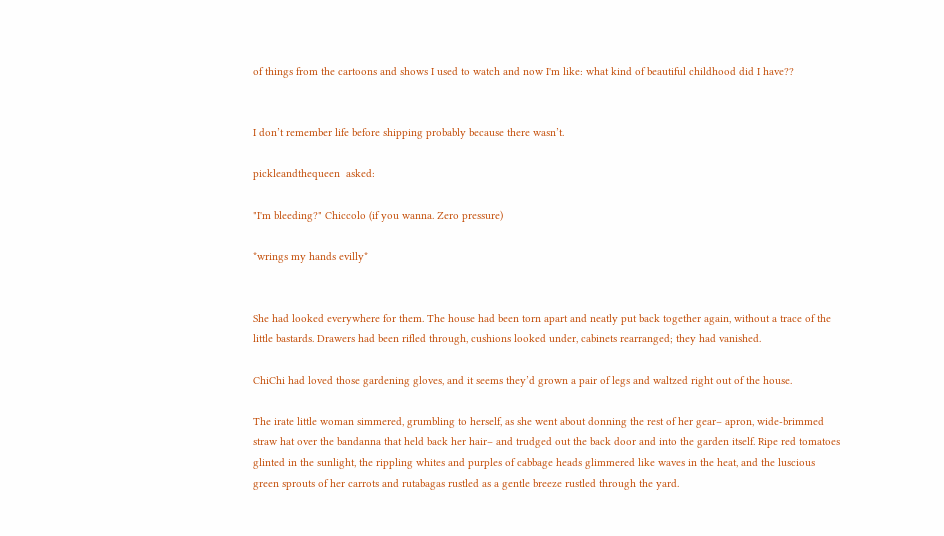of things from the cartoons and shows I used to watch and now I'm like: what kind of beautiful childhood did I have??


I don’t remember life before shipping probably because there wasn’t.

pickleandthequeen  asked:

"I'm bleeding?" Chiccolo (if you wanna. Zero pressure)

*wrings my hands evilly*


She had looked everywhere for them. The house had been torn apart and neatly put back together again, without a trace of the little bastards. Drawers had been rifled through, cushions looked under, cabinets rearranged; they had vanished.

ChiChi had loved those gardening gloves, and it seems they’d grown a pair of legs and waltzed right out of the house.

The irate little woman simmered, grumbling to herself, as she went about donning the rest of her gear– apron, wide-brimmed straw hat over the bandanna that held back her hair– and trudged out the back door and into the garden itself. Ripe red tomatoes glinted in the sunlight, the rippling whites and purples of cabbage heads glimmered like waves in the heat, and the luscious green sprouts of her carrots and rutabagas rustled as a gentle breeze rustled through the yard.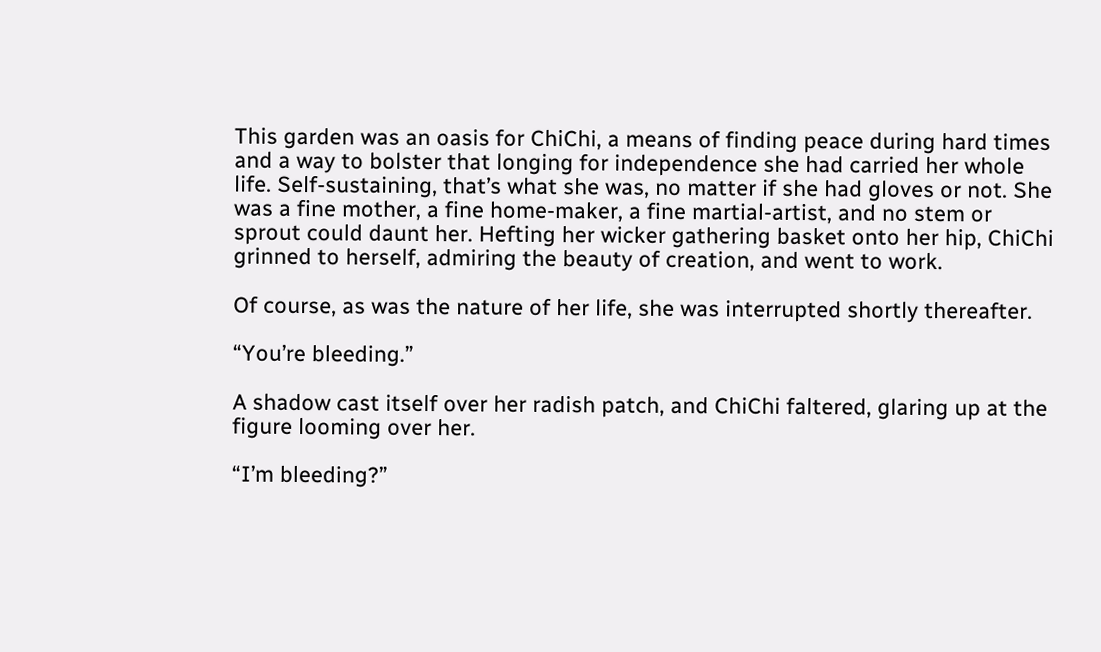This garden was an oasis for ChiChi, a means of finding peace during hard times and a way to bolster that longing for independence she had carried her whole life. Self-sustaining, that’s what she was, no matter if she had gloves or not. She was a fine mother, a fine home-maker, a fine martial-artist, and no stem or sprout could daunt her. Hefting her wicker gathering basket onto her hip, ChiChi grinned to herself, admiring the beauty of creation, and went to work.

Of course, as was the nature of her life, she was interrupted shortly thereafter.

“You’re bleeding.”

A shadow cast itself over her radish patch, and ChiChi faltered, glaring up at the figure looming over her.

“I’m bleeding?”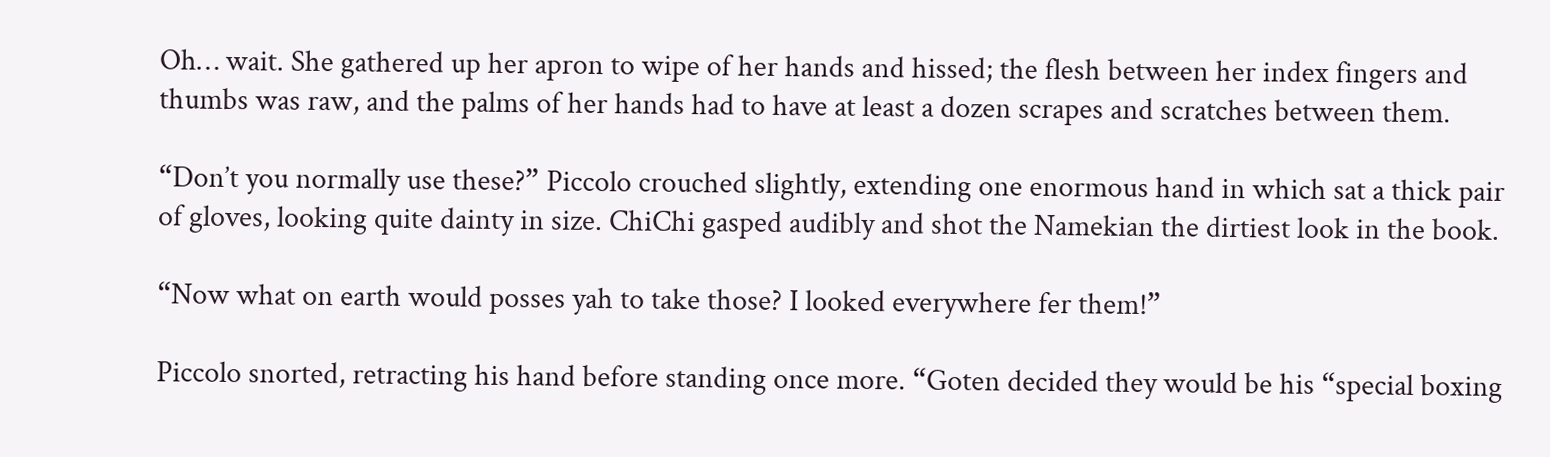Oh… wait. She gathered up her apron to wipe of her hands and hissed; the flesh between her index fingers and thumbs was raw, and the palms of her hands had to have at least a dozen scrapes and scratches between them.

“Don’t you normally use these?” Piccolo crouched slightly, extending one enormous hand in which sat a thick pair of gloves, looking quite dainty in size. ChiChi gasped audibly and shot the Namekian the dirtiest look in the book.

“Now what on earth would posses yah to take those? I looked everywhere fer them!”

Piccolo snorted, retracting his hand before standing once more. “Goten decided they would be his “special boxing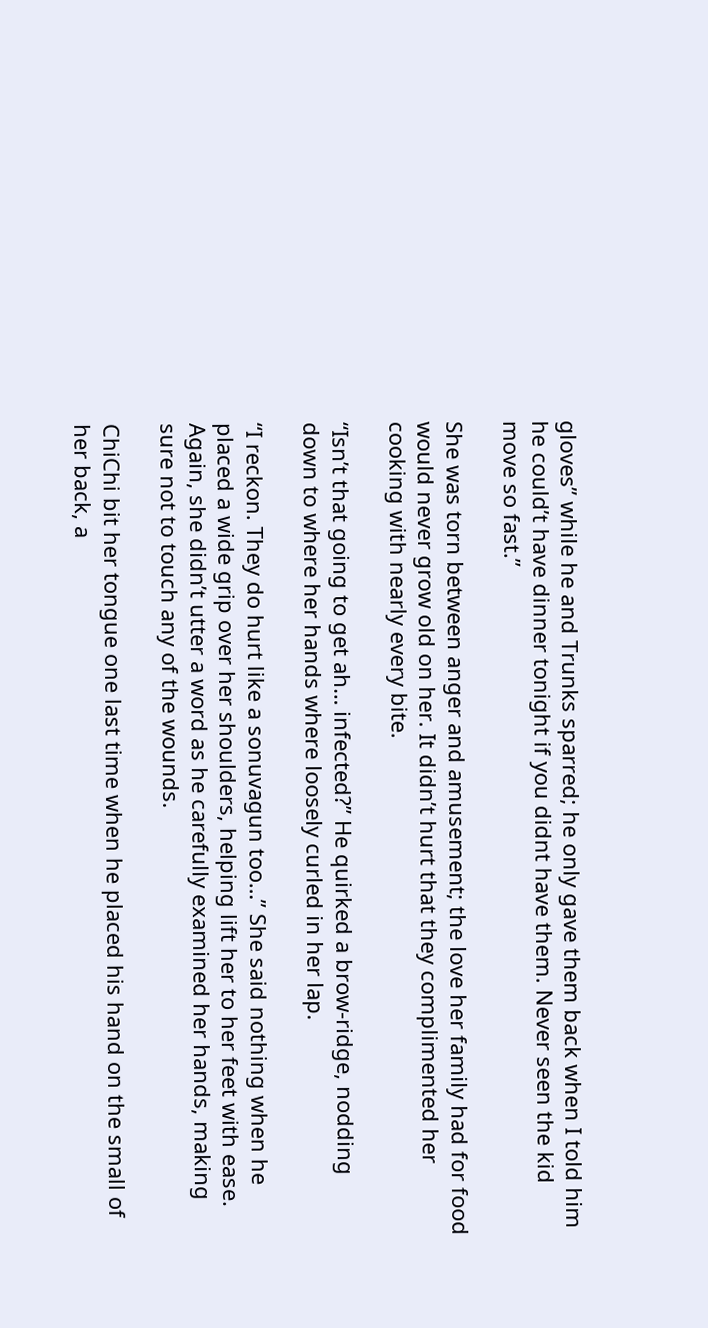gloves” while he and Trunks sparred; he only gave them back when I told him he could’t have dinner tonight if you didnt have them. Never seen the kid move so fast.”

She was torn between anger and amusement; the love her family had for food would never grow old on her. It didn’t hurt that they complimented her cooking with nearly every bite.

“Isn’t that going to get ah… infected?” He quirked a brow-ridge, nodding down to where her hands where loosely curled in her lap.

“I reckon. They do hurt like a sonuvagun too…” She said nothing when he placed a wide grip over her shoulders, helping lift her to her feet with ease. Again, she didn’t utter a word as he carefully examined her hands, making sure not to touch any of the wounds.

ChiChi bit her tongue one last time when he placed his hand on the small of her back, a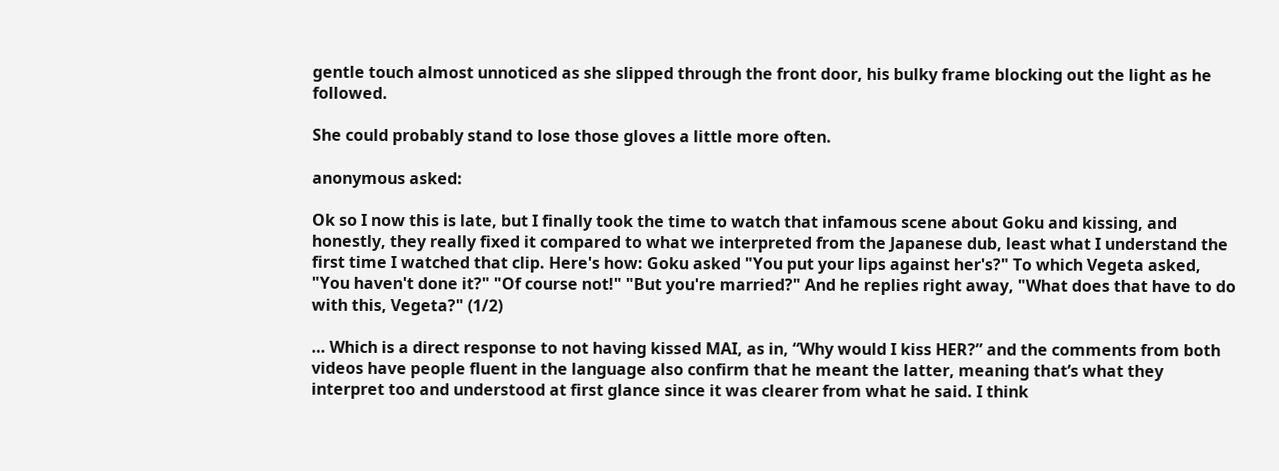gentle touch almost unnoticed as she slipped through the front door, his bulky frame blocking out the light as he followed.

She could probably stand to lose those gloves a little more often.

anonymous asked:

Ok so I now this is late, but I finally took the time to watch that infamous scene about Goku and kissing, and honestly, they really fixed it compared to what we interpreted from the Japanese dub, least what I understand the first time I watched that clip. Here's how: Goku asked "You put your lips against her's?" To which Vegeta asked, "You haven't done it?" "Of course not!" "But you're married?" And he replies right away, "What does that have to do with this, Vegeta?" (1/2)

… Which is a direct response to not having kissed MAI, as in, “Why would I kiss HER?” and the comments from both videos have people fluent in the language also confirm that he meant the latter, meaning that’s what they interpret too and understood at first glance since it was clearer from what he said. I think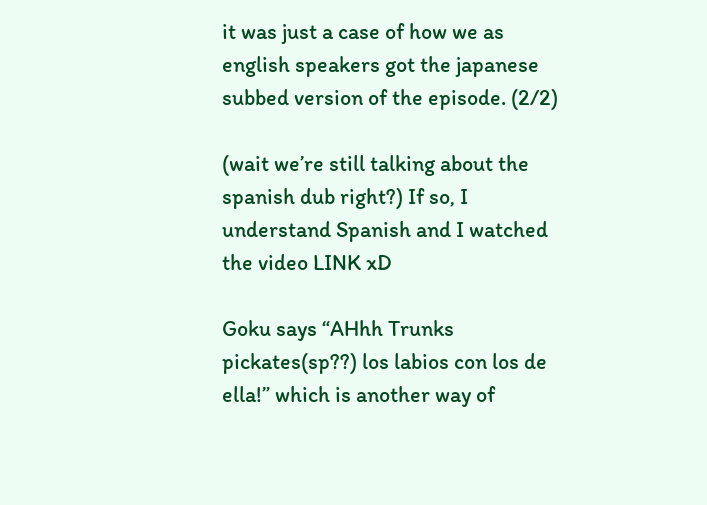it was just a case of how we as english speakers got the japanese subbed version of the episode. (2/2)

(wait we’re still talking about the spanish dub right?) If so, I understand Spanish and I watched the video LINK xD

Goku says “AHhh Trunks pickates(sp??) los labios con los de ella!” which is another way of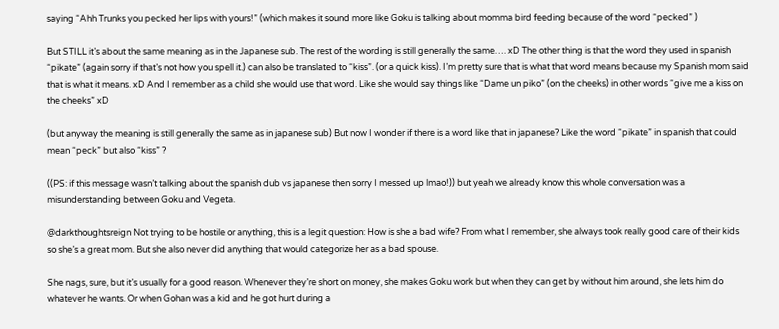saying “Ahh Trunks you pecked her lips with yours!” (which makes it sound more like Goku is talking about momma bird feeding because of the word “pecked” )

But STILL it’s about the same meaning as in the Japanese sub. The rest of the wording is still generally the same…. xD The other thing is that the word they used in spanish “pikate” (again sorry if that’s not how you spell it.) can also be translated to “kiss”. (or a quick kiss). I’m pretty sure that is what that word means because my Spanish mom said that is what it means. xD And I remember as a child she would use that word. Like she would say things like “Dame un piko” (on the cheeks) in other words “give me a kiss on the cheeks” xD

(but anyway the meaning is still generally the same as in japanese sub) But now I wonder if there is a word like that in japanese? Like the word “pikate” in spanish that could mean “peck” but also “kiss” ?

((PS: if this message wasn’t talking about the spanish dub vs japanese then sorry I messed up lmao!)) but yeah we already know this whole conversation was a misunderstanding between Goku and Vegeta.

@darkthoughtsreign Not trying to be hostile or anything, this is a legit question: How is she a bad wife? From what I remember, she always took really good care of their kids so she’s a great mom. But she also never did anything that would categorize her as a bad spouse.

She nags, sure, but it’s usually for a good reason. Whenever they’re short on money, she makes Goku work but when they can get by without him around, she lets him do whatever he wants. Or when Gohan was a kid and he got hurt during a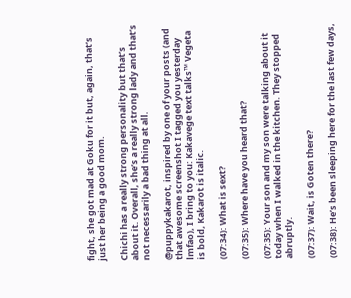fight, she got mad at Goku for it but, again, that’s just her being a good mom.

Chichi has a really strong personality but that’s about it. Overall, she’s a really strong lady and that’s not necessarily a bad thing at all.

@puppykakarot, inspired by one of your posts (and that awesome screenshot I tagged you yesterday lmfao), I bring to you: Kakavege text talks™ Vegeta is bold, Kakarot is italic.

(07:34): What is sext?

(07:35): Where have you heard that?

(07:35): Your son and my son were talking about it today when I walked in the kitchen. They stopped abruptly.

(07:37): Wait, is Goten there?

(07:38): He’s been sleeping here for the last few days,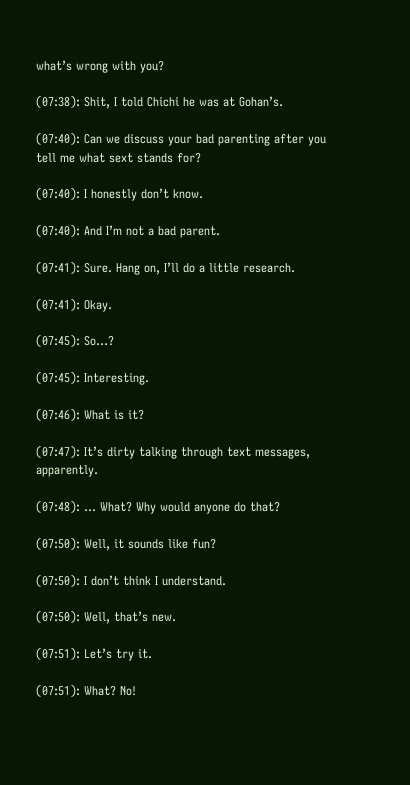what’s wrong with you?

(07:38): Shit, I told Chichi he was at Gohan’s.

(07:40): Can we discuss your bad parenting after you tell me what sext stands for?

(07:40): I honestly don’t know.

(07:40): And I’m not a bad parent.

(07:41): Sure. Hang on, I’ll do a little research.

(07:41): Okay.

(07:45): So…?

(07:45): Interesting.

(07:46): What is it?

(07:47): It’s dirty talking through text messages, apparently.

(07:48): … What? Why would anyone do that?

(07:50): Well, it sounds like fun?

(07:50): I don’t think I understand.

(07:50): Well, that’s new.

(07:51): Let’s try it.

(07:51): What? No!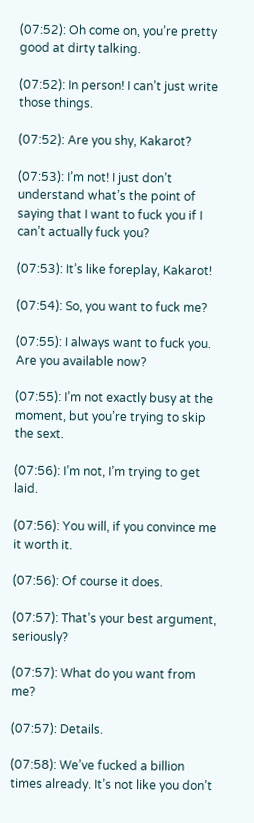(07:52): Oh come on, you’re pretty good at dirty talking.

(07:52): In person! I can’t just write those things.

(07:52): Are you shy, Kakarot?

(07:53): I’m not! I just don’t understand what’s the point of saying that I want to fuck you if I can’t actually fuck you?

(07:53): It’s like foreplay, Kakarot!

(07:54): So, you want to fuck me?

(07:55): I always want to fuck you. Are you available now?

(07:55): I’m not exactly busy at the moment, but you’re trying to skip the sext.

(07:56): I’m not, I’m trying to get laid.

(07:56): You will, if you convince me it worth it.

(07:56): Of course it does.

(07:57): That’s your best argument, seriously?

(07:57): What do you want from me?

(07:57): Details.

(07:58): We’ve fucked a billion times already. It’s not like you don’t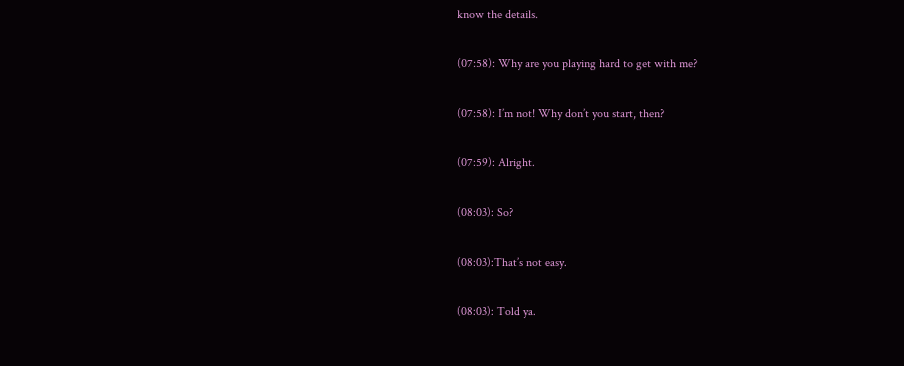know the details.

(07:58): Why are you playing hard to get with me?

(07:58): I’m not! Why don’t you start, then?

(07:59): Alright.

(08:03): So?

(08:03):That’s not easy.

(08:03): Told ya.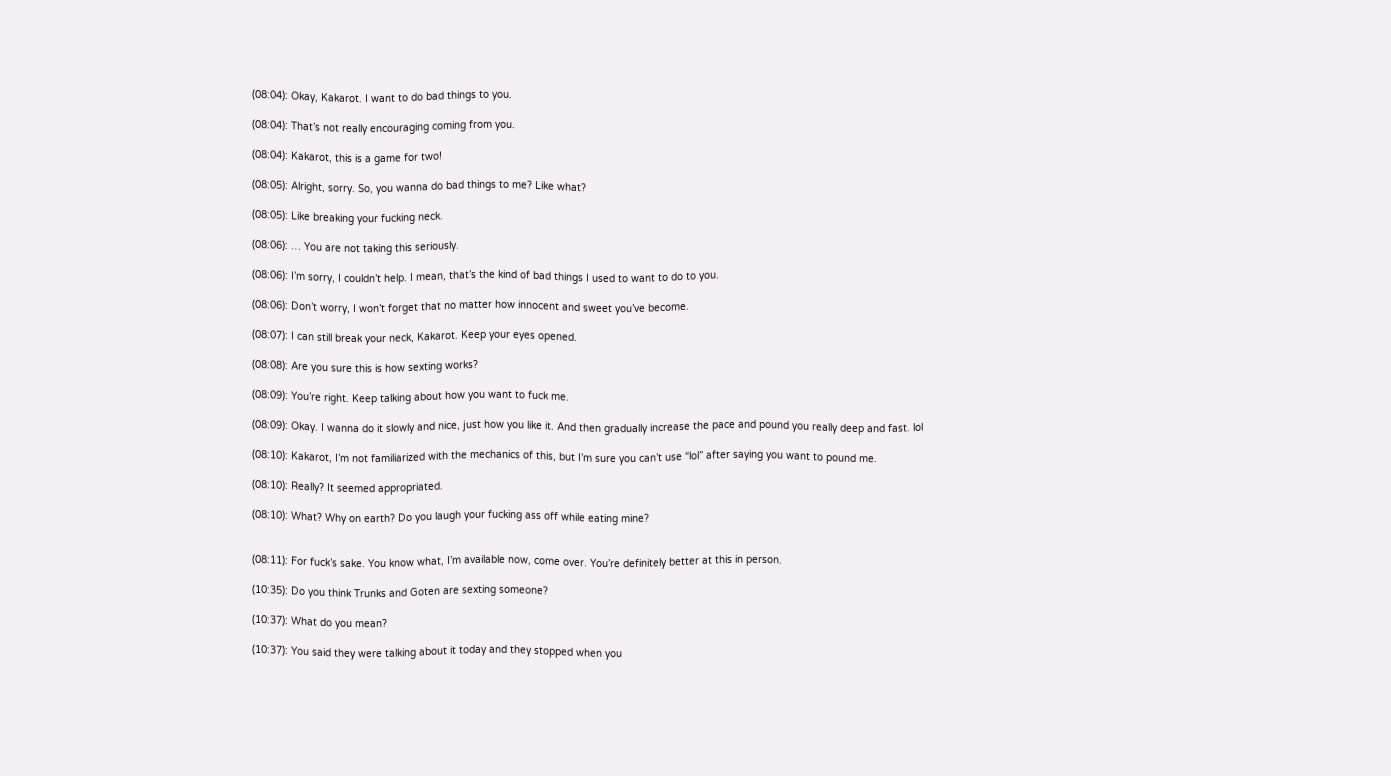(08:04): Okay, Kakarot. I want to do bad things to you.

(08:04): That’s not really encouraging coming from you.

(08:04): Kakarot, this is a game for two!

(08:05): Alright, sorry. So, you wanna do bad things to me? Like what?

(08:05): Like breaking your fucking neck.

(08:06): … You are not taking this seriously.

(08:06): I’m sorry, I couldn’t help. I mean, that’s the kind of bad things I used to want to do to you.

(08:06): Don’t worry, I won’t forget that no matter how innocent and sweet you’ve become.

(08:07): I can still break your neck, Kakarot. Keep your eyes opened.

(08:08): Are you sure this is how sexting works?

(08:09): You’re right. Keep talking about how you want to fuck me.

(08:09): Okay. I wanna do it slowly and nice, just how you like it. And then gradually increase the pace and pound you really deep and fast. lol

(08:10): Kakarot, I’m not familiarized with the mechanics of this, but I’m sure you can’t use “lol” after saying you want to pound me.

(08:10): Really? It seemed appropriated.

(08:10): What? Why on earth? Do you laugh your fucking ass off while eating mine?


(08:11): For fuck’s sake. You know what, I’m available now, come over. You’re definitely better at this in person.

(10:35): Do you think Trunks and Goten are sexting someone?

(10:37): What do you mean?

(10:37): You said they were talking about it today and they stopped when you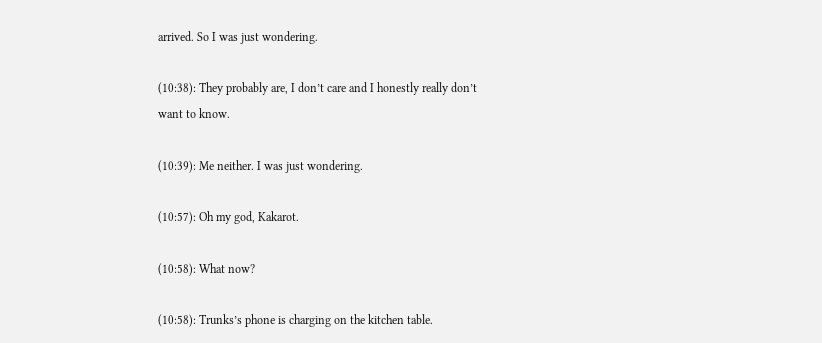arrived. So I was just wondering.

(10:38): They probably are, I don’t care and I honestly really don’t want to know.

(10:39): Me neither. I was just wondering.

(10:57): Oh my god, Kakarot.

(10:58): What now?

(10:58): Trunks’s phone is charging on the kitchen table.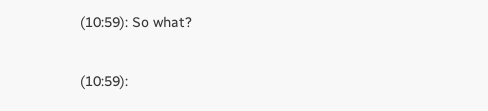(10:59): So what?

(10:59):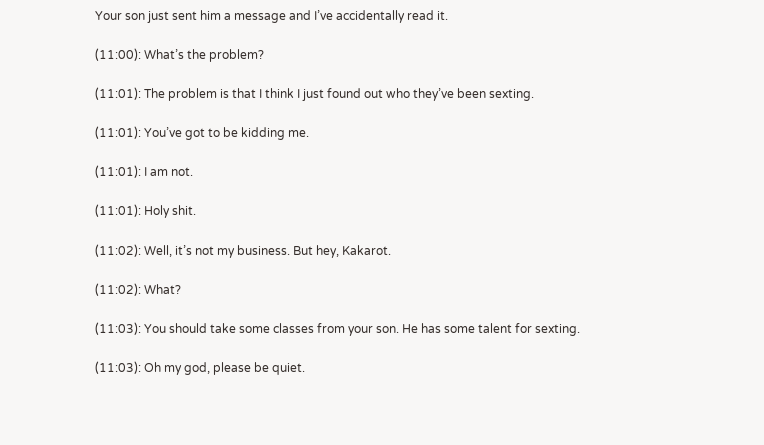Your son just sent him a message and I’ve accidentally read it.

(11:00): What’s the problem?

(11:01): The problem is that I think I just found out who they’ve been sexting.

(11:01): You’ve got to be kidding me.

(11:01): I am not.

(11:01): Holy shit.

(11:02): Well, it’s not my business. But hey, Kakarot.

(11:02): What?

(11:03): You should take some classes from your son. He has some talent for sexting.

(11:03): Oh my god, please be quiet.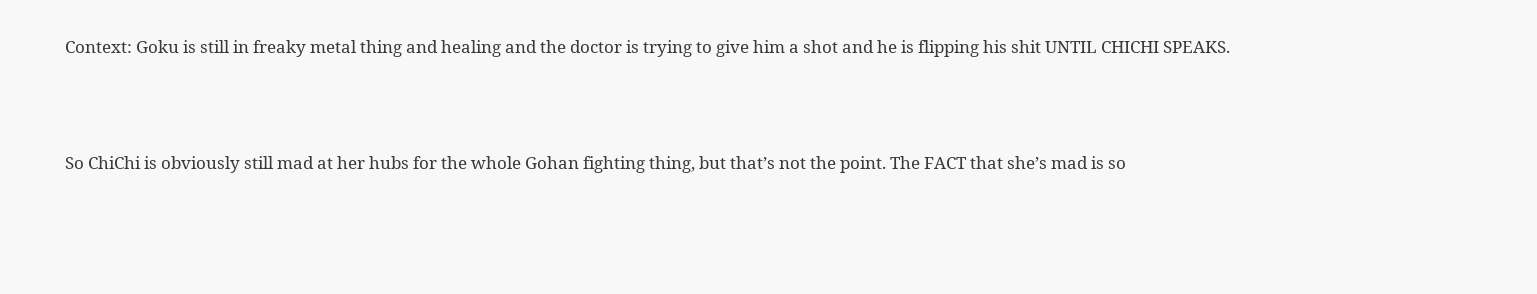Context: Goku is still in freaky metal thing and healing and the doctor is trying to give him a shot and he is flipping his shit UNTIL CHICHI SPEAKS.



So ChiChi is obviously still mad at her hubs for the whole Gohan fighting thing, but that’s not the point. The FACT that she’s mad is so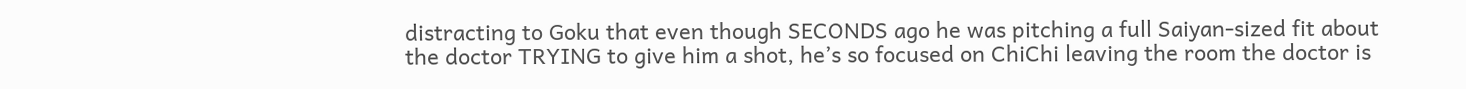distracting to Goku that even though SECONDS ago he was pitching a full Saiyan-sized fit about the doctor TRYING to give him a shot, he’s so focused on ChiChi leaving the room the doctor is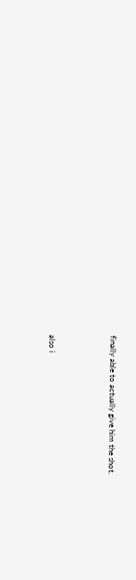finally able to actually give him the shot.




also i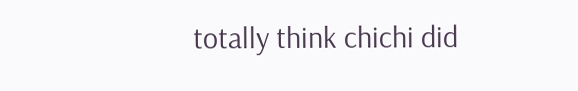totally think chichi did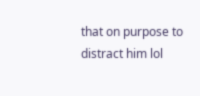that on purpose to distract him lol